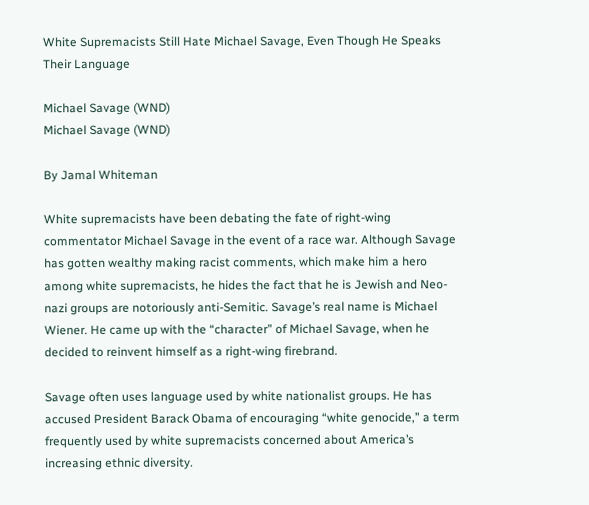White Supremacists Still Hate Michael Savage, Even Though He Speaks Their Language

Michael Savage (WND)
Michael Savage (WND)

By Jamal Whiteman

White supremacists have been debating the fate of right-wing commentator Michael Savage in the event of a race war. Although Savage has gotten wealthy making racist comments, which make him a hero among white supremacists, he hides the fact that he is Jewish and Neo-nazi groups are notoriously anti-Semitic. Savage’s real name is Michael Wiener. He came up with the “character” of Michael Savage, when he decided to reinvent himself as a right-wing firebrand.

Savage often uses language used by white nationalist groups. He has accused President Barack Obama of encouraging “white genocide,” a term frequently used by white supremacists concerned about America’s increasing ethnic diversity.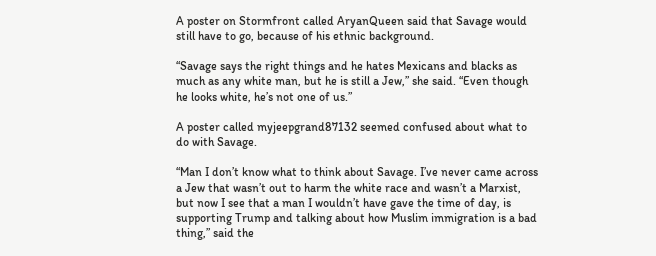A poster on Stormfront called AryanQueen said that Savage would still have to go, because of his ethnic background.

“Savage says the right things and he hates Mexicans and blacks as much as any white man, but he is still a Jew,” she said. “Even though he looks white, he’s not one of us.”

A poster called myjeepgrand87132 seemed confused about what to do with Savage.

“Man I don’t know what to think about Savage. I’ve never came across a Jew that wasn’t out to harm the white race and wasn’t a Marxist, but now I see that a man I wouldn’t have gave the time of day, is supporting Trump and talking about how Muslim immigration is a bad thing,” said the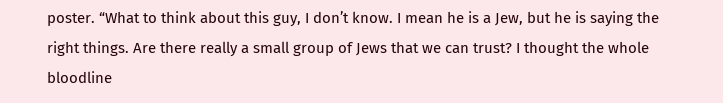poster. “What to think about this guy, I don’t know. I mean he is a Jew, but he is saying the right things. Are there really a small group of Jews that we can trust? I thought the whole bloodline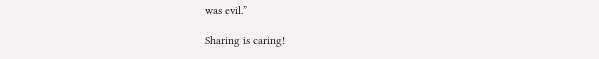was evil.”

Sharing is caring!